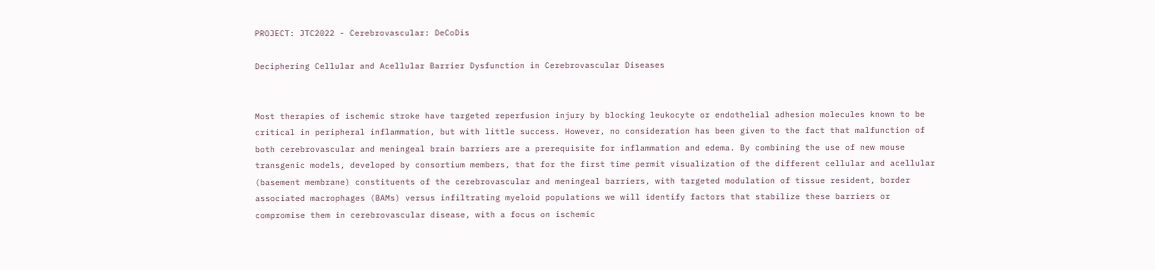PROJECT: JTC2022 - Cerebrovascular: DeCoDis

Deciphering Cellular and Acellular Barrier Dysfunction in Cerebrovascular Diseases


Most therapies of ischemic stroke have targeted reperfusion injury by blocking leukocyte or endothelial adhesion molecules known to be critical in peripheral inflammation, but with little success. However, no consideration has been given to the fact that malfunction of both cerebrovascular and meningeal brain barriers are a prerequisite for inflammation and edema. By combining the use of new mouse transgenic models, developed by consortium members, that for the first time permit visualization of the different cellular and acellular (basement membrane) constituents of the cerebrovascular and meningeal barriers, with targeted modulation of tissue resident, border associated macrophages (BAMs) versus infiltrating myeloid populations we will identify factors that stabilize these barriers or compromise them in cerebrovascular disease, with a focus on ischemic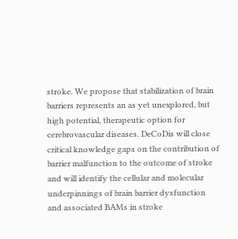stroke. We propose that stabilization of brain barriers represents an as yet unexplored, but high potential, therapeutic option for cerebrovascular diseases. DeCoDis will close critical knowledge gaps on the contribution of barrier malfunction to the outcome of stroke and will identify the cellular and molecular underpinnings of brain barrier dysfunction and associated BAMs in stroke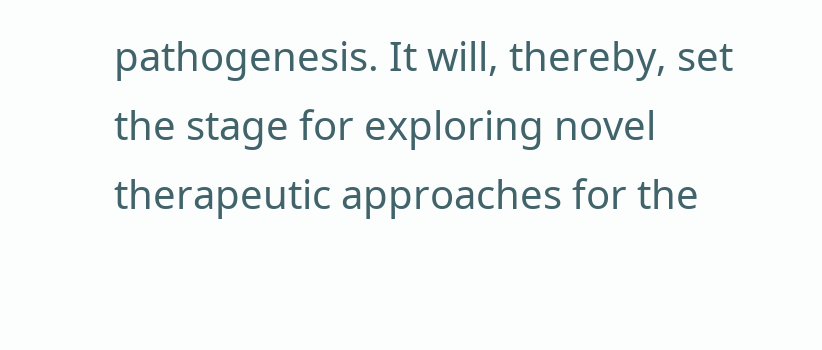pathogenesis. It will, thereby, set the stage for exploring novel therapeutic approaches for the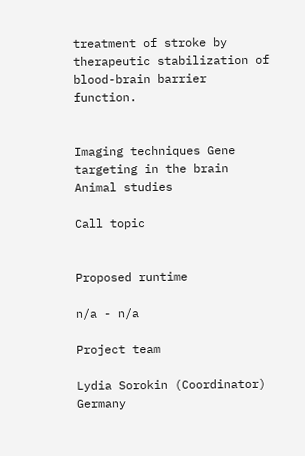treatment of stroke by therapeutic stabilization of blood-brain barrier function.


Imaging techniques Gene targeting in the brain Animal studies

Call topic


Proposed runtime

n/a - n/a

Project team

Lydia Sorokin (Coordinator)
Germany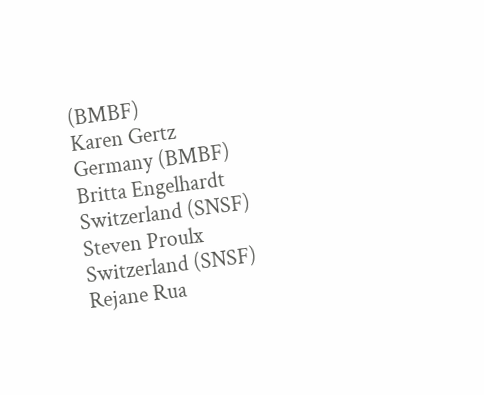(BMBF)
Karen Gertz
Germany (BMBF)
Britta Engelhardt
Switzerland (SNSF)
Steven Proulx
Switzerland (SNSF)
Rejane Rua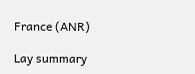France (ANR)

Lay summary